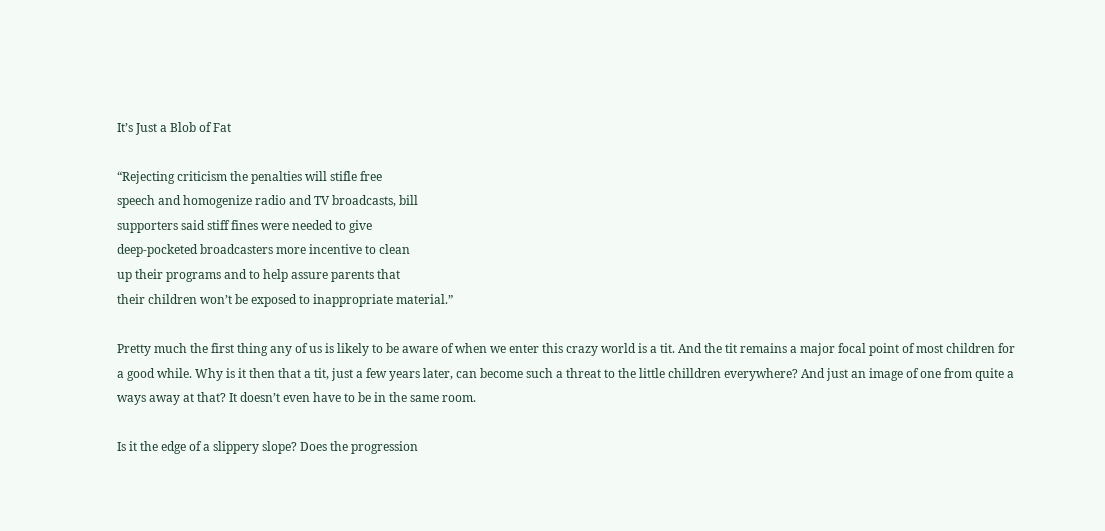It’s Just a Blob of Fat

“Rejecting criticism the penalties will stifle free
speech and homogenize radio and TV broadcasts, bill
supporters said stiff fines were needed to give
deep-pocketed broadcasters more incentive to clean
up their programs and to help assure parents that
their children won’t be exposed to inappropriate material.”

Pretty much the first thing any of us is likely to be aware of when we enter this crazy world is a tit. And the tit remains a major focal point of most children for a good while. Why is it then that a tit, just a few years later, can become such a threat to the little chilldren everywhere? And just an image of one from quite a ways away at that? It doesn’t even have to be in the same room.

Is it the edge of a slippery slope? Does the progression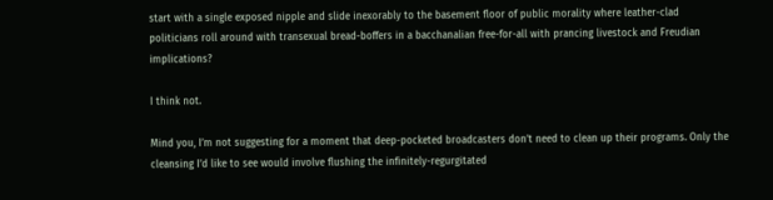start with a single exposed nipple and slide inexorably to the basement floor of public morality where leather-clad politicians roll around with transexual bread-boffers in a bacchanalian free-for-all with prancing livestock and Freudian implications?

I think not.

Mind you, I’m not suggesting for a moment that deep-pocketed broadcasters don’t need to clean up their programs. Only the cleansing I’d like to see would involve flushing the infinitely-regurgitated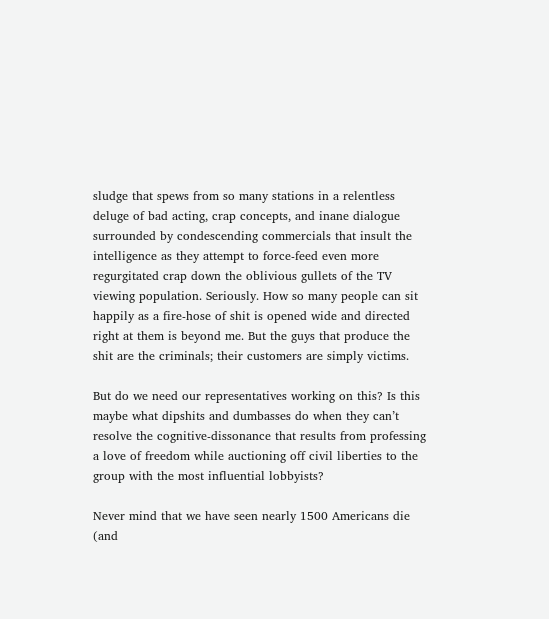sludge that spews from so many stations in a relentless deluge of bad acting, crap concepts, and inane dialogue surrounded by condescending commercials that insult the intelligence as they attempt to force-feed even more regurgitated crap down the oblivious gullets of the TV viewing population. Seriously. How so many people can sit happily as a fire-hose of shit is opened wide and directed right at them is beyond me. But the guys that produce the shit are the criminals; their customers are simply victims.

But do we need our representatives working on this? Is this maybe what dipshits and dumbasses do when they can’t resolve the cognitive-dissonance that results from professing a love of freedom while auctioning off civil liberties to the group with the most influential lobbyists?

Never mind that we have seen nearly 1500 Americans die (and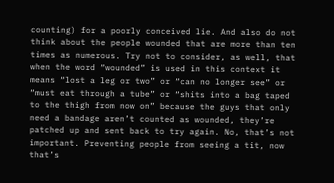counting) for a poorly conceived lie. And also do not think about the people wounded that are more than ten times as numerous. Try not to consider, as well, that when the word “wounded” is used in this context it means “lost a leg or two” or “can no longer see” or “must eat through a tube” or “shits into a bag taped to the thigh from now on” because the guys that only need a bandage aren’t counted as wounded, they’re patched up and sent back to try again. No, that’s not important. Preventing people from seeing a tit, now that’s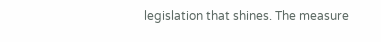legislation that shines. The measure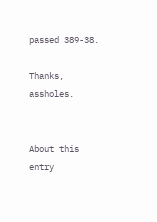passed 389-38.

Thanks, assholes.


About this entry